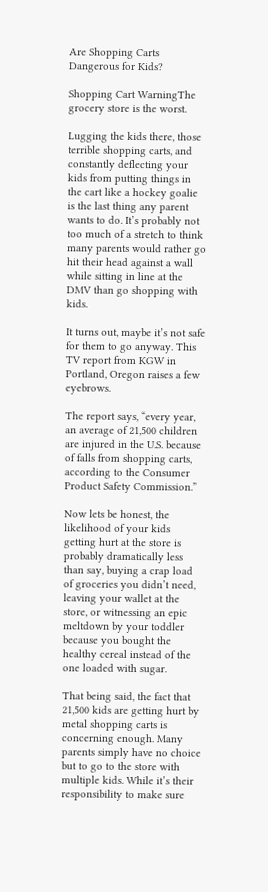Are Shopping Carts Dangerous for Kids?

Shopping Cart WarningThe grocery store is the worst.

Lugging the kids there, those terrible shopping carts, and constantly deflecting your kids from putting things in the cart like a hockey goalie is the last thing any parent wants to do. It’s probably not too much of a stretch to think many parents would rather go hit their head against a wall while sitting in line at the DMV than go shopping with kids.

It turns out, maybe it’s not safe for them to go anyway. This TV report from KGW in Portland, Oregon raises a few eyebrows.

The report says, “every year, an average of 21,500 children are injured in the U.S. because of falls from shopping carts, according to the Consumer Product Safety Commission.”

Now lets be honest, the likelihood of your kids getting hurt at the store is probably dramatically less than say, buying a crap load of groceries you didn’t need, leaving your wallet at the store, or witnessing an epic meltdown by your toddler because you bought the healthy cereal instead of the one loaded with sugar.

That being said, the fact that 21,500 kids are getting hurt by metal shopping carts is concerning enough. Many parents simply have no choice but to go to the store with multiple kids. While it’s their responsibility to make sure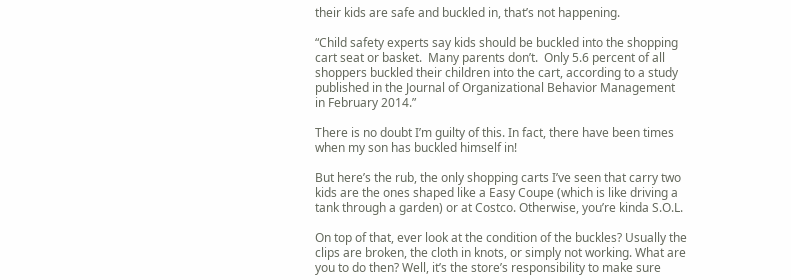their kids are safe and buckled in, that’s not happening.

“Child safety experts say kids should be buckled into the shopping cart seat or basket.  Many parents don’t.  Only 5.6 percent of all shoppers buckled their children into the cart, according to a study published in the Journal of Organizational Behavior Management in February 2014.”

There is no doubt I’m guilty of this. In fact, there have been times when my son has buckled himself in!

But here’s the rub, the only shopping carts I’ve seen that carry two kids are the ones shaped like a Easy Coupe (which is like driving a tank through a garden) or at Costco. Otherwise, you’re kinda S.O.L.

On top of that, ever look at the condition of the buckles? Usually the clips are broken, the cloth in knots, or simply not working. What are you to do then? Well, it’s the store’s responsibility to make sure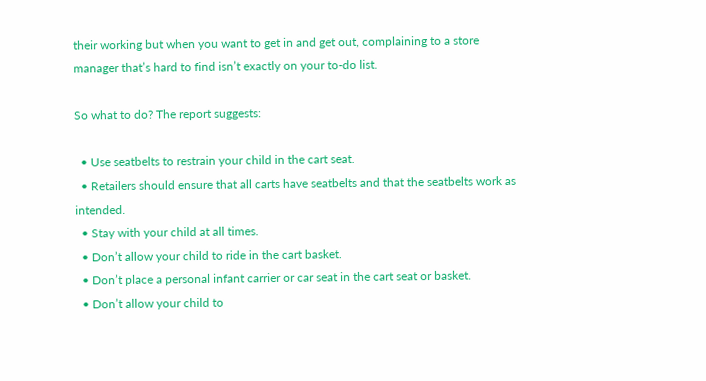their working but when you want to get in and get out, complaining to a store manager that’s hard to find isn’t exactly on your to-do list.

So what to do? The report suggests:

  • Use seatbelts to restrain your child in the cart seat.
  • Retailers should ensure that all carts have seatbelts and that the seatbelts work as intended.
  • Stay with your child at all times.
  • Don’t allow your child to ride in the cart basket.
  • Don’t place a personal infant carrier or car seat in the cart seat or basket.
  • Don’t allow your child to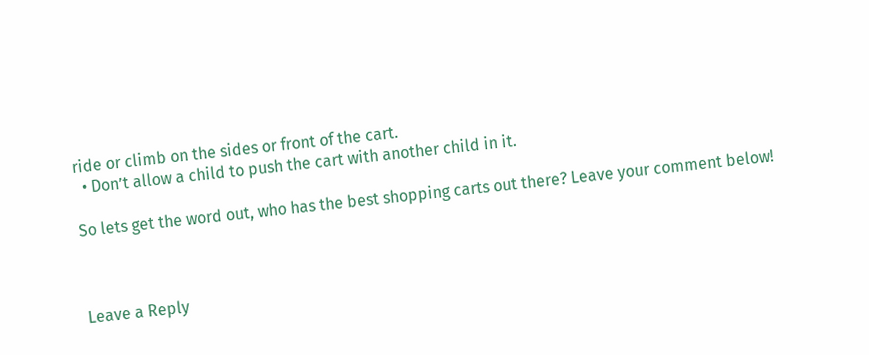ride or climb on the sides or front of the cart.
  • Don’t allow a child to push the cart with another child in it.

So lets get the word out, who has the best shopping carts out there? Leave your comment below!



Leave a Reply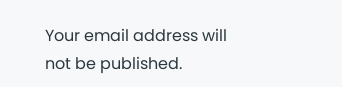Your email address will not be published.